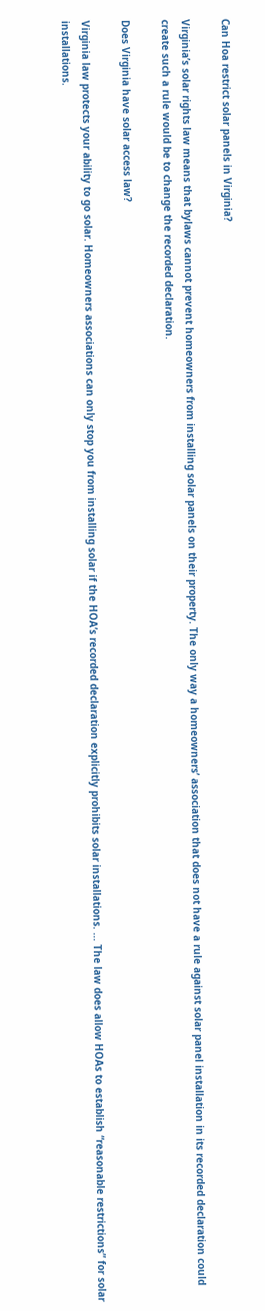Can Hoa restrict solar panels in Virginia?

Virginia’s solar rights law means that bylaws cannot prevent homeowners from installing solar panels on their property. The only way a homeowners’ association that does not have a rule against solar panel installation in its recorded declaration could create such a rule would be to change the recorded declaration.

Does Virginia have solar access law?

Virginia law protects your ability to go solar. Homeowners associations can only stop you from installing solar if the HOA’s recorded declaration explicitly prohibits solar installations. … The law does allow HOAs to establish “reasonable restrictions” for solar installations.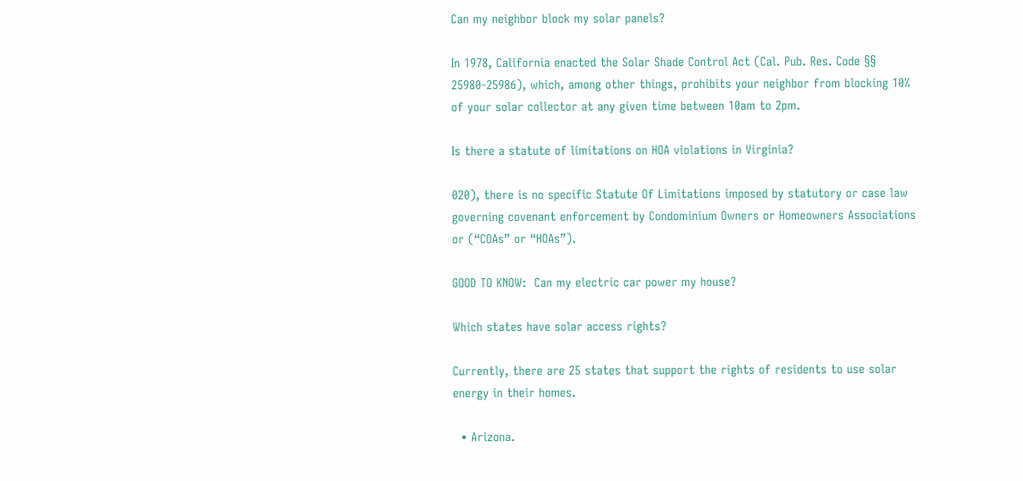Can my neighbor block my solar panels?

In 1978, California enacted the Solar Shade Control Act (Cal. Pub. Res. Code §§ 25980-25986), which, among other things, prohibits your neighbor from blocking 10% of your solar collector at any given time between 10am to 2pm.

Is there a statute of limitations on HOA violations in Virginia?

020), there is no specific Statute Of Limitations imposed by statutory or case law governing covenant enforcement by Condominium Owners or Homeowners Associations or (“COAs” or “HOAs”).

GOOD TO KNOW:  Can my electric car power my house?

Which states have solar access rights?

Currently, there are 25 states that support the rights of residents to use solar energy in their homes.

  • Arizona.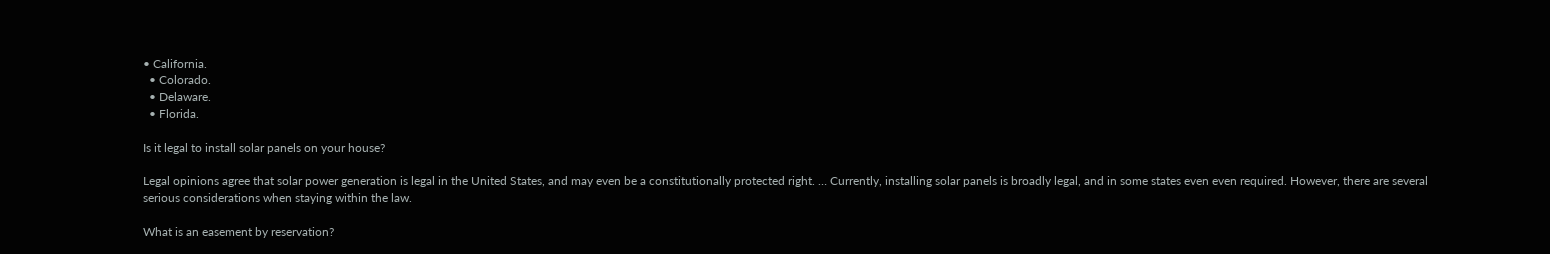• California.
  • Colorado.
  • Delaware.
  • Florida.

Is it legal to install solar panels on your house?

Legal opinions agree that solar power generation is legal in the United States, and may even be a constitutionally protected right. … Currently, installing solar panels is broadly legal, and in some states even even required. However, there are several serious considerations when staying within the law.

What is an easement by reservation?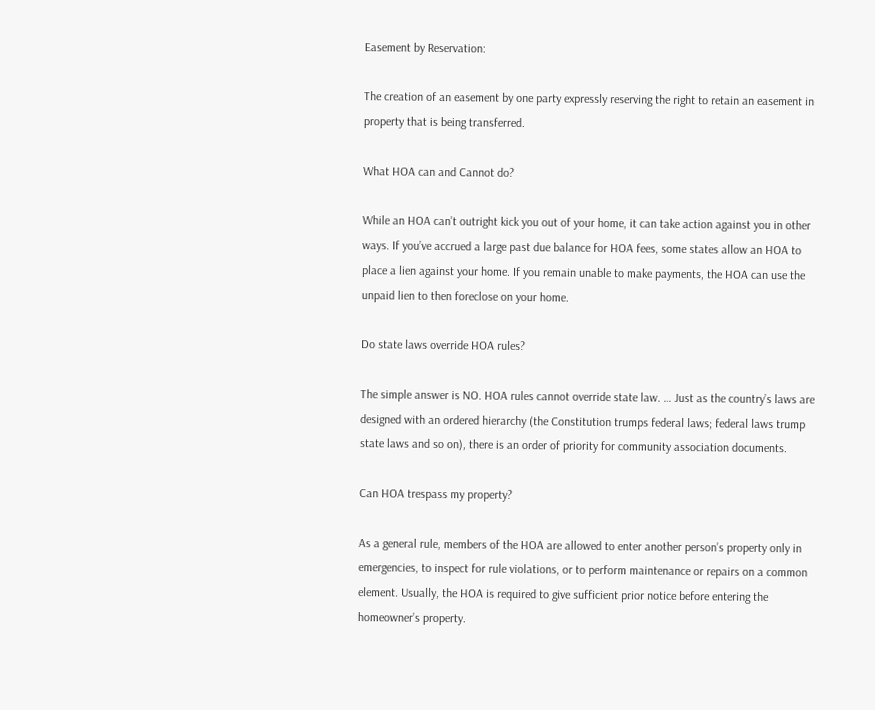Easement by Reservation:

The creation of an easement by one party expressly reserving the right to retain an easement in property that is being transferred.

What HOA can and Cannot do?

While an HOA can’t outright kick you out of your home, it can take action against you in other ways. If you’ve accrued a large past due balance for HOA fees, some states allow an HOA to place a lien against your home. If you remain unable to make payments, the HOA can use the unpaid lien to then foreclose on your home.

Do state laws override HOA rules?

The simple answer is NO. HOA rules cannot override state law. … Just as the country’s laws are designed with an ordered hierarchy (the Constitution trumps federal laws; federal laws trump state laws and so on), there is an order of priority for community association documents.

Can HOA trespass my property?

As a general rule, members of the HOA are allowed to enter another person’s property only in emergencies, to inspect for rule violations, or to perform maintenance or repairs on a common element. Usually, the HOA is required to give sufficient prior notice before entering the homeowner’s property.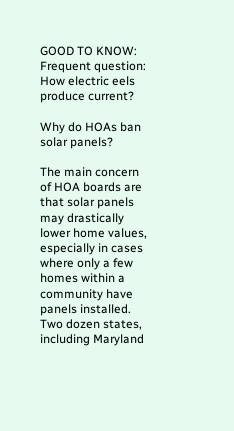GOOD TO KNOW:  Frequent question: How electric eels produce current?

Why do HOAs ban solar panels?

The main concern of HOA boards are that solar panels may drastically lower home values, especially in cases where only a few homes within a community have panels installed. Two dozen states, including Maryland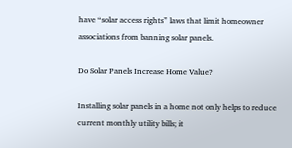have “solar access rights” laws that limit homeowner associations from banning solar panels.

Do Solar Panels Increase Home Value?

Installing solar panels in a home not only helps to reduce current monthly utility bills; it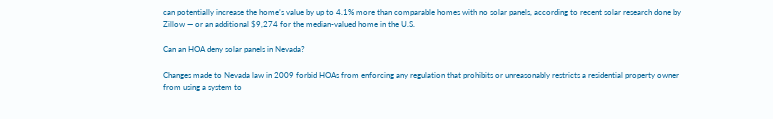can potentially increase the home’s value by up to 4.1% more than comparable homes with no solar panels, according to recent solar research done by Zillow — or an additional $9,274 for the median-valued home in the U.S.

Can an HOA deny solar panels in Nevada?

Changes made to Nevada law in 2009 forbid HOAs from enforcing any regulation that prohibits or unreasonably restricts a residential property owner from using a system to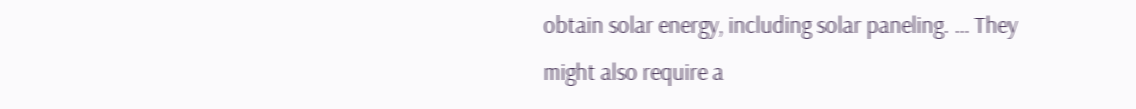obtain solar energy, including solar paneling. … They might also require a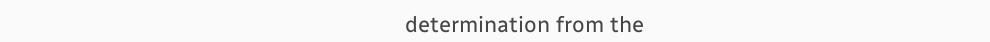determination from the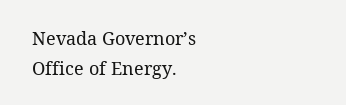Nevada Governor’s Office of Energy.